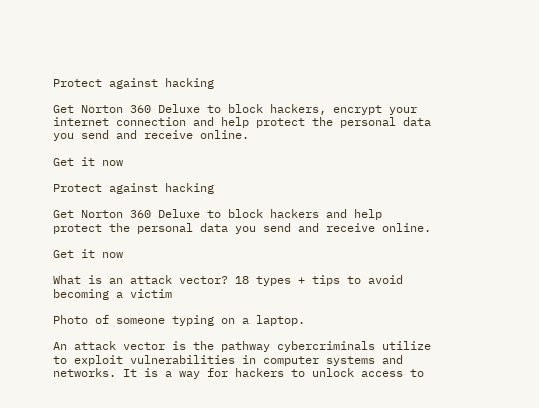Protect against hacking

Get Norton 360 Deluxe to block hackers, encrypt your internet connection and help protect the personal data you send and receive online.

Get it now

Protect against hacking

Get Norton 360 Deluxe to block hackers and help protect the personal data you send and receive online.

Get it now

What is an attack vector? 18 types + tips to avoid becoming a victim

Photo of someone typing on a laptop.

An attack vector is the pathway cybercriminals utilize to exploit vulnerabilities in computer systems and networks. It is a way for hackers to unlock access to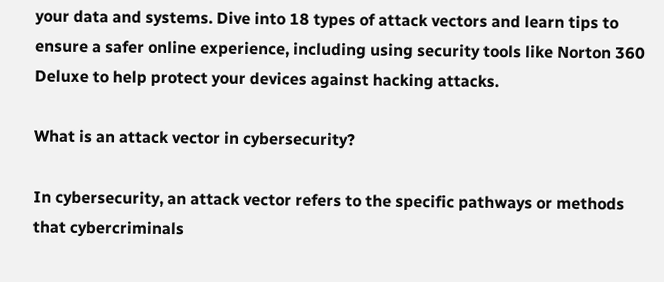your data and systems. Dive into 18 types of attack vectors and learn tips to ensure a safer online experience, including using security tools like Norton 360 Deluxe to help protect your devices against hacking attacks.

What is an attack vector in cybersecurity?

In cybersecurity, an attack vector refers to the specific pathways or methods that cybercriminals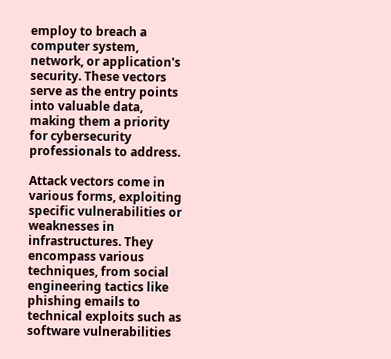employ to breach a computer system, network, or application's security. These vectors serve as the entry points into valuable data, making them a priority for cybersecurity professionals to address.

Attack vectors come in various forms, exploiting specific vulnerabilities or weaknesses in infrastructures. They encompass various techniques, from social engineering tactics like phishing emails to technical exploits such as software vulnerabilities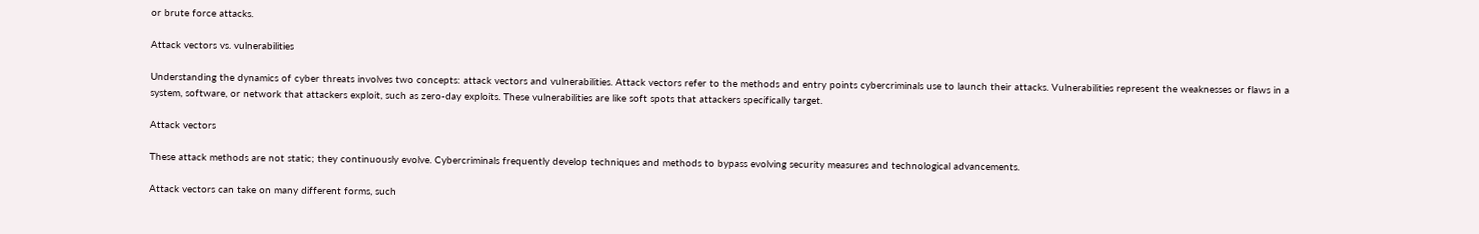or brute force attacks.

Attack vectors vs. vulnerabilities

Understanding the dynamics of cyber threats involves two concepts: attack vectors and vulnerabilities. Attack vectors refer to the methods and entry points cybercriminals use to launch their attacks. Vulnerabilities represent the weaknesses or flaws in a system, software, or network that attackers exploit, such as zero-day exploits. These vulnerabilities are like soft spots that attackers specifically target.

Attack vectors

These attack methods are not static; they continuously evolve. Cybercriminals frequently develop techniques and methods to bypass evolving security measures and technological advancements.

Attack vectors can take on many different forms, such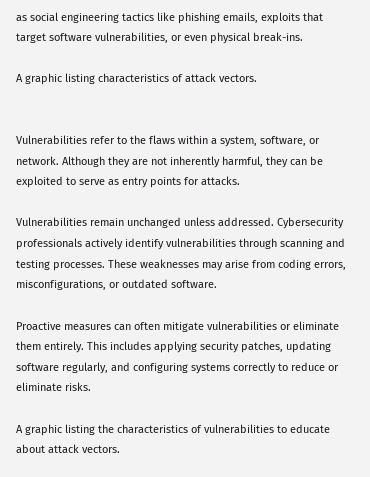as social engineering tactics like phishing emails, exploits that target software vulnerabilities, or even physical break-ins.

A graphic listing characteristics of attack vectors.


Vulnerabilities refer to the flaws within a system, software, or network. Although they are not inherently harmful, they can be exploited to serve as entry points for attacks.

Vulnerabilities remain unchanged unless addressed. Cybersecurity professionals actively identify vulnerabilities through scanning and testing processes. These weaknesses may arise from coding errors, misconfigurations, or outdated software.

Proactive measures can often mitigate vulnerabilities or eliminate them entirely. This includes applying security patches, updating software regularly, and configuring systems correctly to reduce or eliminate risks.

A graphic listing the characteristics of vulnerabilities to educate about attack vectors.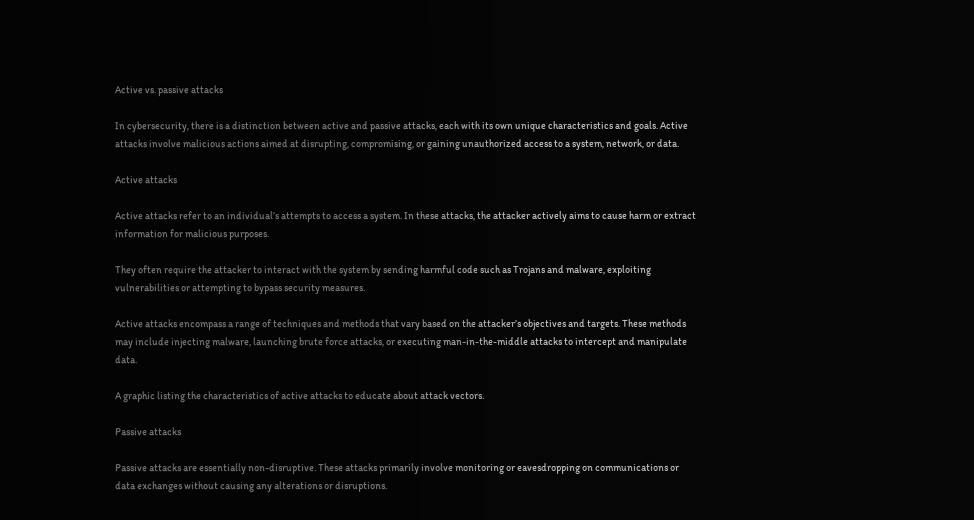Active vs. passive attacks

In cybersecurity, there is a distinction between active and passive attacks, each with its own unique characteristics and goals. Active attacks involve malicious actions aimed at disrupting, compromising, or gaining unauthorized access to a system, network, or data.

Active attacks

Active attacks refer to an individual’s attempts to access a system. In these attacks, the attacker actively aims to cause harm or extract information for malicious purposes.

They often require the attacker to interact with the system by sending harmful code such as Trojans and malware, exploiting vulnerabilities or attempting to bypass security measures.

Active attacks encompass a range of techniques and methods that vary based on the attacker’s objectives and targets. These methods may include injecting malware, launching brute force attacks, or executing man-in-the-middle attacks to intercept and manipulate data.

A graphic listing the characteristics of active attacks to educate about attack vectors.

Passive attacks

Passive attacks are essentially non-disruptive. These attacks primarily involve monitoring or eavesdropping on communications or data exchanges without causing any alterations or disruptions.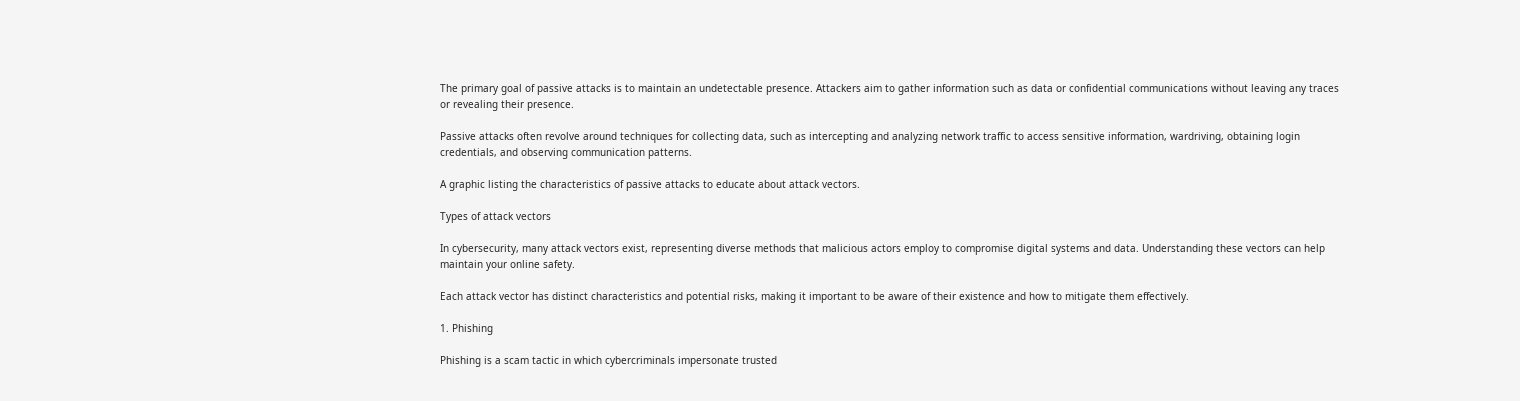The primary goal of passive attacks is to maintain an undetectable presence. Attackers aim to gather information such as data or confidential communications without leaving any traces or revealing their presence.

Passive attacks often revolve around techniques for collecting data, such as intercepting and analyzing network traffic to access sensitive information, wardriving, obtaining login credentials, and observing communication patterns.

A graphic listing the characteristics of passive attacks to educate about attack vectors.

Types of attack vectors

In cybersecurity, many attack vectors exist, representing diverse methods that malicious actors employ to compromise digital systems and data. Understanding these vectors can help maintain your online safety.

Each attack vector has distinct characteristics and potential risks, making it important to be aware of their existence and how to mitigate them effectively.

1. Phishing

Phishing is a scam tactic in which cybercriminals impersonate trusted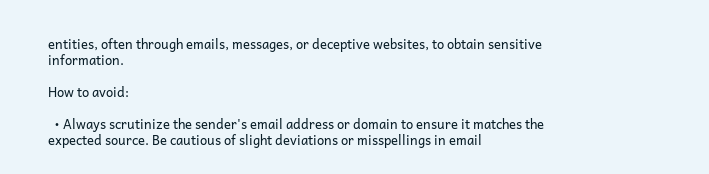entities, often through emails, messages, or deceptive websites, to obtain sensitive information.

How to avoid:

  • Always scrutinize the sender's email address or domain to ensure it matches the expected source. Be cautious of slight deviations or misspellings in email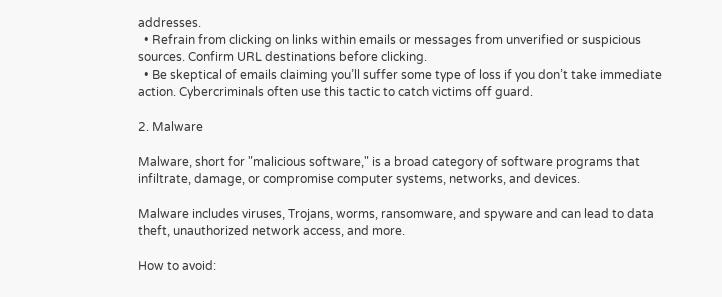addresses.
  • Refrain from clicking on links within emails or messages from unverified or suspicious sources. Confirm URL destinations before clicking.
  • Be skeptical of emails claiming you’ll suffer some type of loss if you don’t take immediate action. Cybercriminals often use this tactic to catch victims off guard.

2. Malware

Malware, short for "malicious software," is a broad category of software programs that infiltrate, damage, or compromise computer systems, networks, and devices.

Malware includes viruses, Trojans, worms, ransomware, and spyware and can lead to data theft, unauthorized network access, and more.

How to avoid: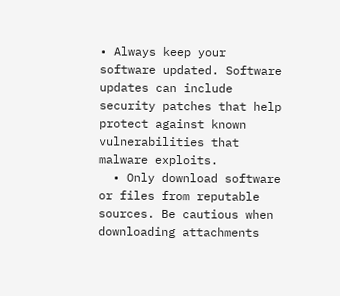• Always keep your software updated. Software updates can include security patches that help protect against known vulnerabilities that malware exploits.
  • Only download software or files from reputable sources. Be cautious when downloading attachments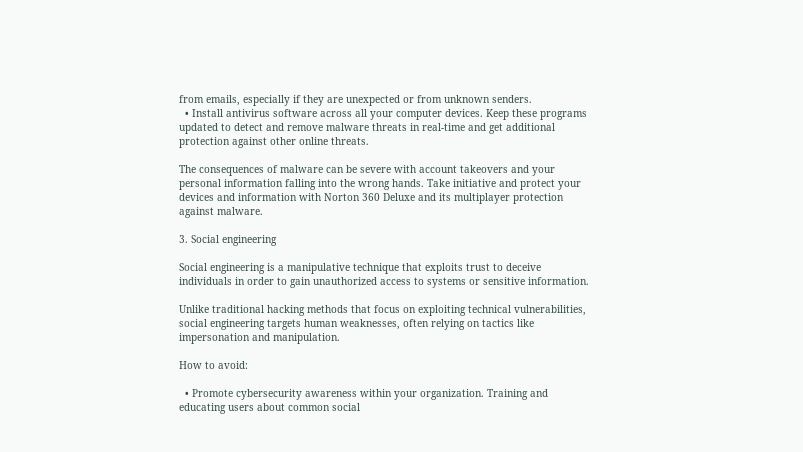from emails, especially if they are unexpected or from unknown senders.
  • Install antivirus software across all your computer devices. Keep these programs updated to detect and remove malware threats in real-time and get additional protection against other online threats.

The consequences of malware can be severe with account takeovers and your personal information falling into the wrong hands. Take initiative and protect your devices and information with Norton 360 Deluxe and its multiplayer protection against malware.

3. Social engineering

Social engineering is a manipulative technique that exploits trust to deceive individuals in order to gain unauthorized access to systems or sensitive information.

Unlike traditional hacking methods that focus on exploiting technical vulnerabilities, social engineering targets human weaknesses, often relying on tactics like impersonation and manipulation.

How to avoid:

  • Promote cybersecurity awareness within your organization. Training and educating users about common social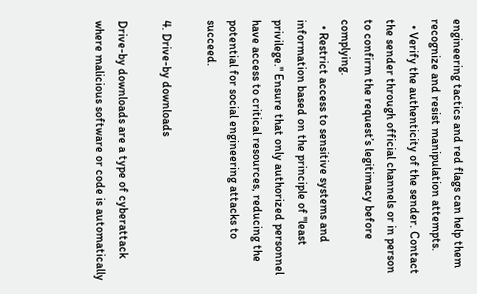engineering tactics and red flags can help them recognize and resist manipulation attempts.
  • Verify the authenticity of the sender. Contact the sender through official channels or in person to confirm the request’s legitimacy before complying.
  • Restrict access to sensitive systems and information based on the principle of "least privilege." Ensure that only authorized personnel have access to critical resources, reducing the potential for social engineering attacks to succeed.

4. Drive-by downloads

Drive-by downloads are a type of cyberattack where malicious software or code is automatically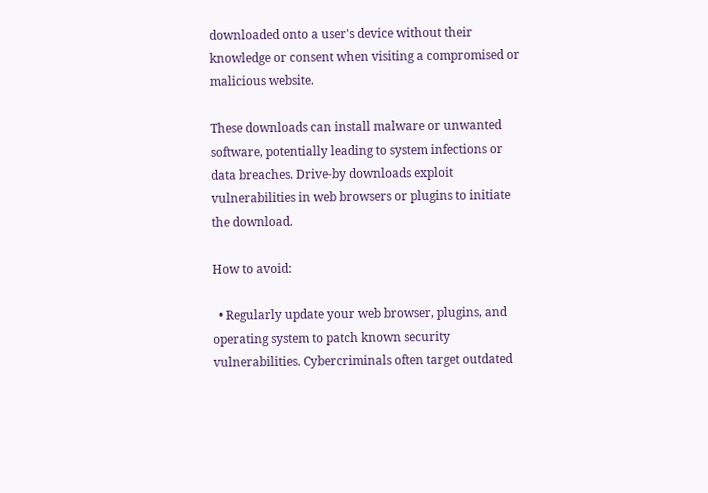downloaded onto a user's device without their knowledge or consent when visiting a compromised or malicious website.

These downloads can install malware or unwanted software, potentially leading to system infections or data breaches. Drive-by downloads exploit vulnerabilities in web browsers or plugins to initiate the download.

How to avoid:

  • Regularly update your web browser, plugins, and operating system to patch known security vulnerabilities. Cybercriminals often target outdated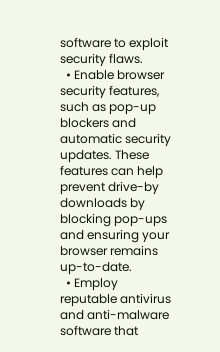software to exploit security flaws.
  • Enable browser security features, such as pop-up blockers and automatic security updates. These features can help prevent drive-by downloads by blocking pop-ups and ensuring your browser remains up-to-date.
  • Employ reputable antivirus and anti-malware software that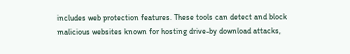includes web protection features. These tools can detect and block malicious websites known for hosting drive-by download attacks,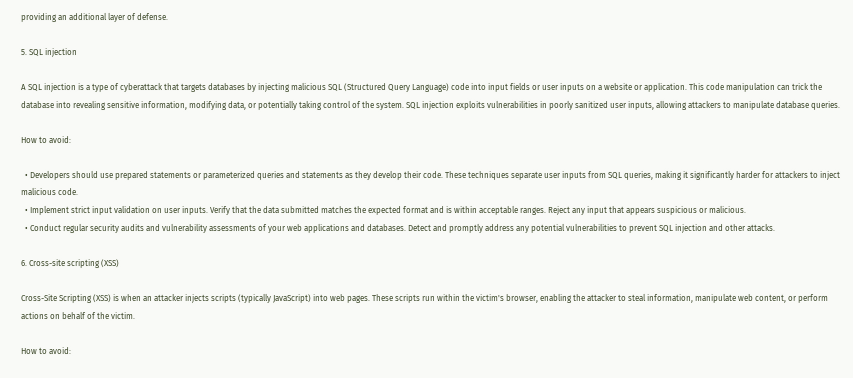providing an additional layer of defense.

5. SQL injection

A SQL injection is a type of cyberattack that targets databases by injecting malicious SQL (Structured Query Language) code into input fields or user inputs on a website or application. This code manipulation can trick the database into revealing sensitive information, modifying data, or potentially taking control of the system. SQL injection exploits vulnerabilities in poorly sanitized user inputs, allowing attackers to manipulate database queries.

How to avoid:

  • Developers should use prepared statements or parameterized queries and statements as they develop their code. These techniques separate user inputs from SQL queries, making it significantly harder for attackers to inject malicious code.
  • Implement strict input validation on user inputs. Verify that the data submitted matches the expected format and is within acceptable ranges. Reject any input that appears suspicious or malicious.
  • Conduct regular security audits and vulnerability assessments of your web applications and databases. Detect and promptly address any potential vulnerabilities to prevent SQL injection and other attacks.

6. Cross-site scripting (XSS)

Cross-Site Scripting (XSS) is when an attacker injects scripts (typically JavaScript) into web pages. These scripts run within the victim's browser, enabling the attacker to steal information, manipulate web content, or perform actions on behalf of the victim.

How to avoid: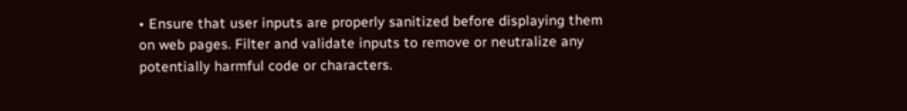• Ensure that user inputs are properly sanitized before displaying them on web pages. Filter and validate inputs to remove or neutralize any potentially harmful code or characters.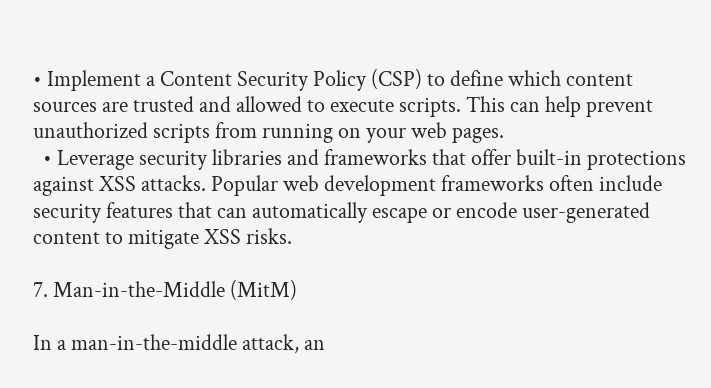• Implement a Content Security Policy (CSP) to define which content sources are trusted and allowed to execute scripts. This can help prevent unauthorized scripts from running on your web pages.
  • Leverage security libraries and frameworks that offer built-in protections against XSS attacks. Popular web development frameworks often include security features that can automatically escape or encode user-generated content to mitigate XSS risks.

7. Man-in-the-Middle (MitM)

In a man-in-the-middle attack, an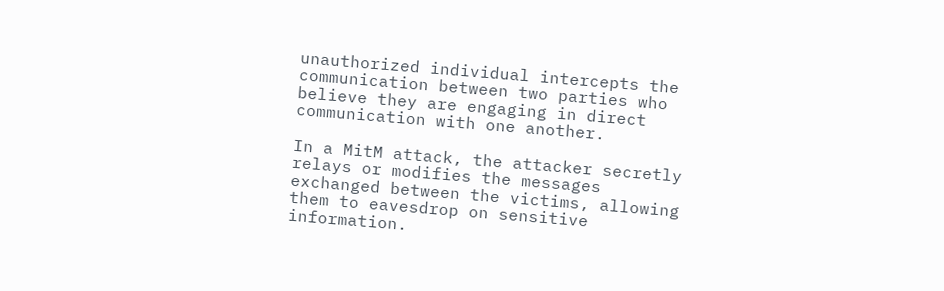unauthorized individual intercepts the communication between two parties who believe they are engaging in direct communication with one another.

In a MitM attack, the attacker secretly relays or modifies the messages exchanged between the victims, allowing them to eavesdrop on sensitive information.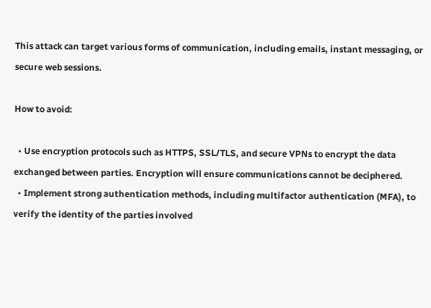This attack can target various forms of communication, including emails, instant messaging, or secure web sessions.

How to avoid:

  • Use encryption protocols such as HTTPS, SSL/TLS, and secure VPNs to encrypt the data exchanged between parties. Encryption will ensure communications cannot be deciphered.
  • Implement strong authentication methods, including multifactor authentication (MFA), to verify the identity of the parties involved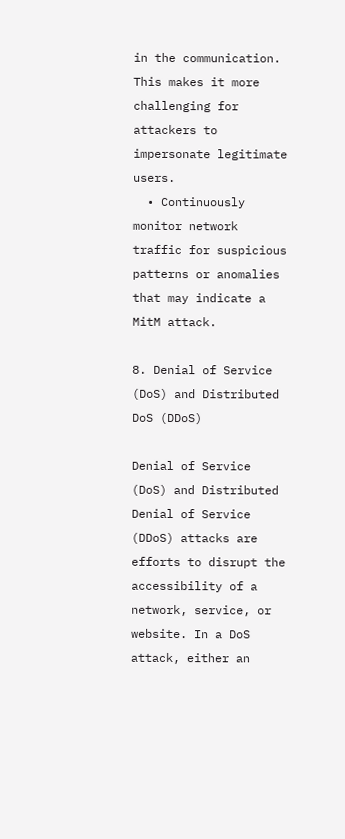in the communication. This makes it more challenging for attackers to impersonate legitimate users.
  • Continuously monitor network traffic for suspicious patterns or anomalies that may indicate a MitM attack.

8. Denial of Service (DoS) and Distributed DoS (DDoS)

Denial of Service (DoS) and Distributed Denial of Service (DDoS) attacks are efforts to disrupt the accessibility of a network, service, or website. In a DoS attack, either an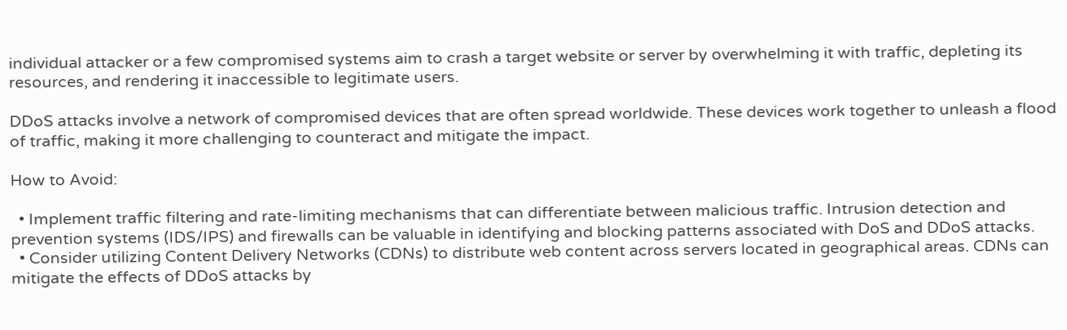individual attacker or a few compromised systems aim to crash a target website or server by overwhelming it with traffic, depleting its resources, and rendering it inaccessible to legitimate users.

DDoS attacks involve a network of compromised devices that are often spread worldwide. These devices work together to unleash a flood of traffic, making it more challenging to counteract and mitigate the impact.

How to Avoid:

  • Implement traffic filtering and rate-limiting mechanisms that can differentiate between malicious traffic. Intrusion detection and prevention systems (IDS/IPS) and firewalls can be valuable in identifying and blocking patterns associated with DoS and DDoS attacks.
  • Consider utilizing Content Delivery Networks (CDNs) to distribute web content across servers located in geographical areas. CDNs can mitigate the effects of DDoS attacks by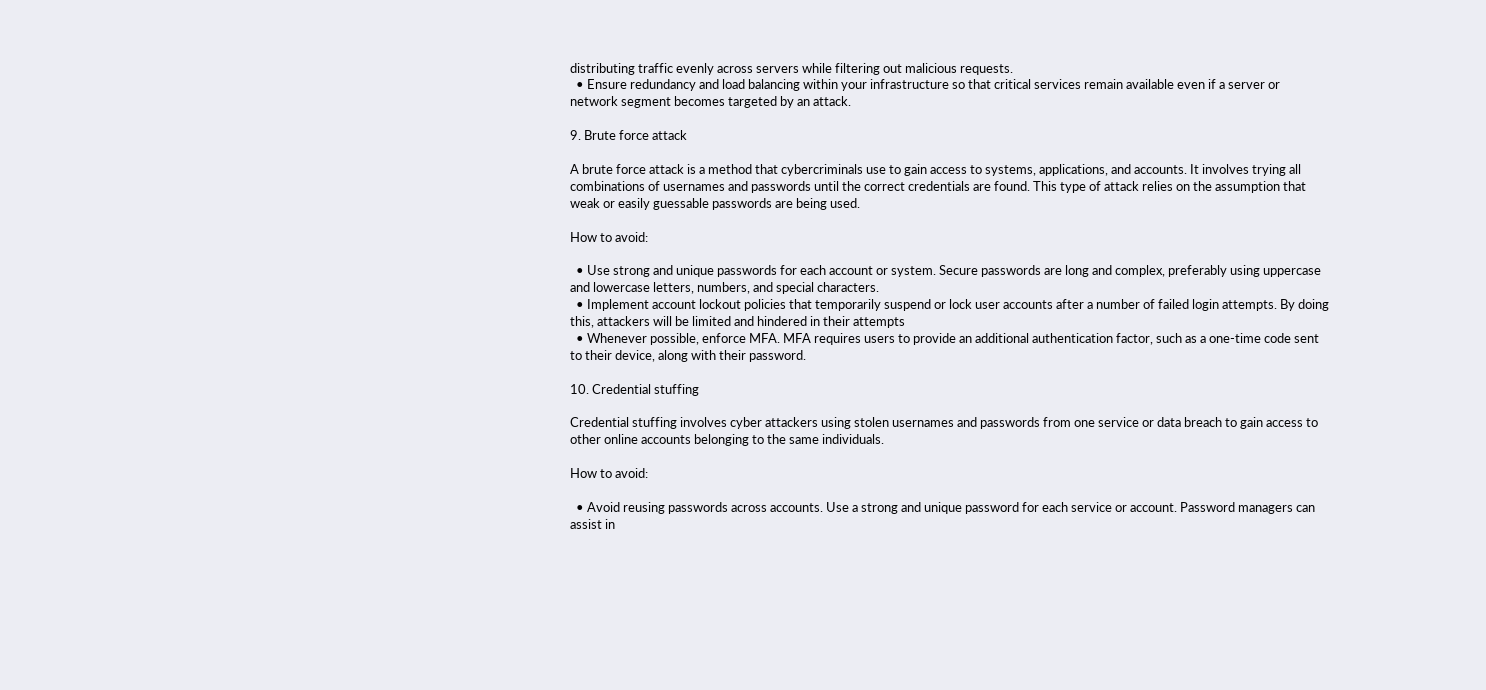distributing traffic evenly across servers while filtering out malicious requests.
  • Ensure redundancy and load balancing within your infrastructure so that critical services remain available even if a server or network segment becomes targeted by an attack.

9. Brute force attack

A brute force attack is a method that cybercriminals use to gain access to systems, applications, and accounts. It involves trying all combinations of usernames and passwords until the correct credentials are found. This type of attack relies on the assumption that weak or easily guessable passwords are being used.

How to avoid:

  • Use strong and unique passwords for each account or system. Secure passwords are long and complex, preferably using uppercase and lowercase letters, numbers, and special characters.
  • Implement account lockout policies that temporarily suspend or lock user accounts after a number of failed login attempts. By doing this, attackers will be limited and hindered in their attempts
  • Whenever possible, enforce MFA. MFA requires users to provide an additional authentication factor, such as a one-time code sent to their device, along with their password.

10. Credential stuffing

Credential stuffing involves cyber attackers using stolen usernames and passwords from one service or data breach to gain access to other online accounts belonging to the same individuals.

How to avoid:

  • Avoid reusing passwords across accounts. Use a strong and unique password for each service or account. Password managers can assist in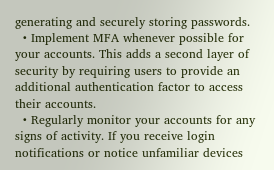generating and securely storing passwords.
  • Implement MFA whenever possible for your accounts. This adds a second layer of security by requiring users to provide an additional authentication factor to access their accounts.
  • Regularly monitor your accounts for any signs of activity. If you receive login notifications or notice unfamiliar devices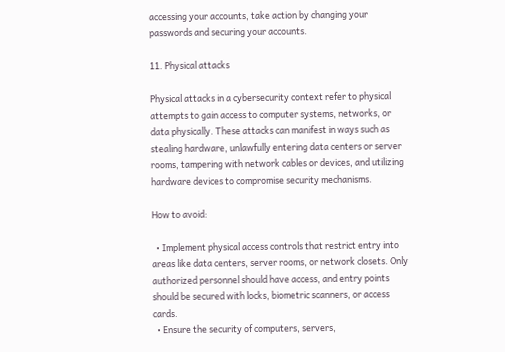accessing your accounts, take action by changing your passwords and securing your accounts.

11. Physical attacks

Physical attacks in a cybersecurity context refer to physical attempts to gain access to computer systems, networks, or data physically. These attacks can manifest in ways such as stealing hardware, unlawfully entering data centers or server rooms, tampering with network cables or devices, and utilizing hardware devices to compromise security mechanisms.

How to avoid:

  • Implement physical access controls that restrict entry into areas like data centers, server rooms, or network closets. Only authorized personnel should have access, and entry points should be secured with locks, biometric scanners, or access cards.
  • Ensure the security of computers, servers,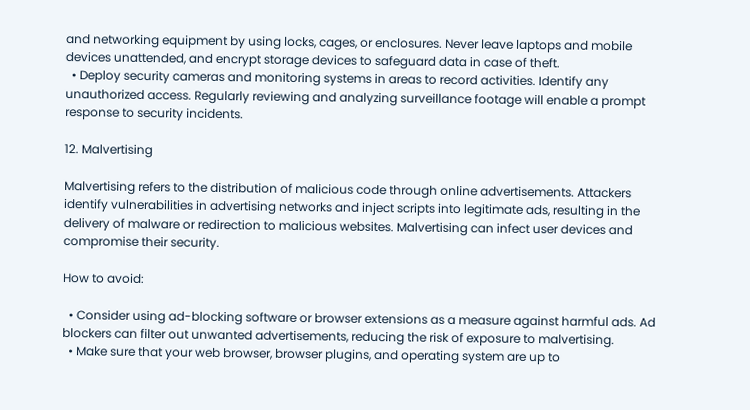and networking equipment by using locks, cages, or enclosures. Never leave laptops and mobile devices unattended, and encrypt storage devices to safeguard data in case of theft.
  • Deploy security cameras and monitoring systems in areas to record activities. Identify any unauthorized access. Regularly reviewing and analyzing surveillance footage will enable a prompt response to security incidents.

12. Malvertising

Malvertising refers to the distribution of malicious code through online advertisements. Attackers identify vulnerabilities in advertising networks and inject scripts into legitimate ads, resulting in the delivery of malware or redirection to malicious websites. Malvertising can infect user devices and compromise their security.

How to avoid:

  • Consider using ad-blocking software or browser extensions as a measure against harmful ads. Ad blockers can filter out unwanted advertisements, reducing the risk of exposure to malvertising.
  • Make sure that your web browser, browser plugins, and operating system are up to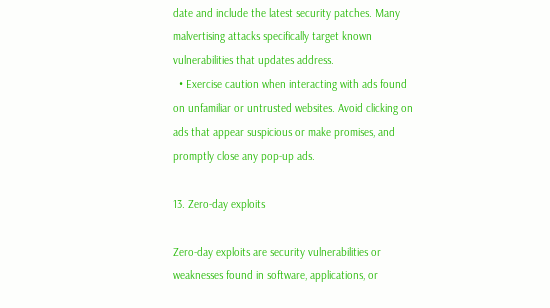date and include the latest security patches. Many malvertising attacks specifically target known vulnerabilities that updates address.
  • Exercise caution when interacting with ads found on unfamiliar or untrusted websites. Avoid clicking on ads that appear suspicious or make promises, and promptly close any pop-up ads.

13. Zero-day exploits

Zero-day exploits are security vulnerabilities or weaknesses found in software, applications, or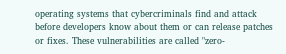operating systems that cybercriminals find and attack before developers know about them or can release patches or fixes. These vulnerabilities are called "zero-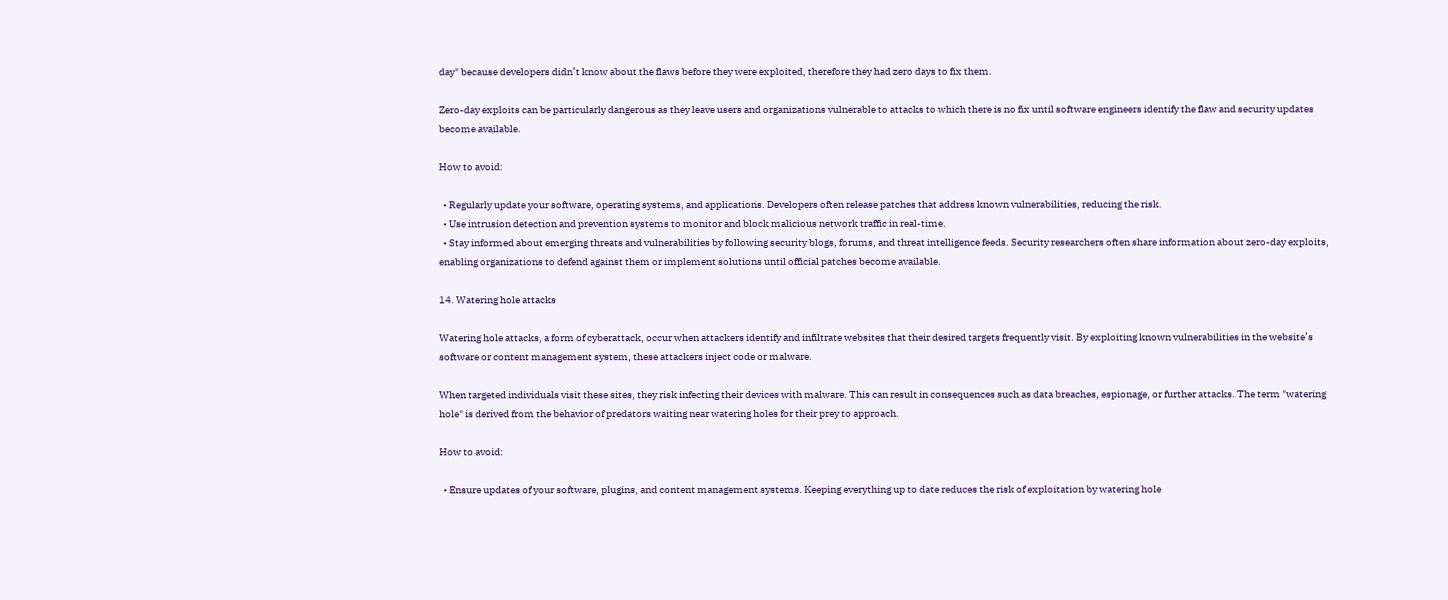day" because developers didn’t know about the flaws before they were exploited, therefore they had zero days to fix them.

Zero-day exploits can be particularly dangerous as they leave users and organizations vulnerable to attacks to which there is no fix until software engineers identify the flaw and security updates become available.

How to avoid:

  • Regularly update your software, operating systems, and applications. Developers often release patches that address known vulnerabilities, reducing the risk.
  • Use intrusion detection and prevention systems to monitor and block malicious network traffic in real-time.
  • Stay informed about emerging threats and vulnerabilities by following security blogs, forums, and threat intelligence feeds. Security researchers often share information about zero-day exploits, enabling organizations to defend against them or implement solutions until official patches become available.

14. Watering hole attacks

Watering hole attacks, a form of cyberattack, occur when attackers identify and infiltrate websites that their desired targets frequently visit. By exploiting known vulnerabilities in the website’s software or content management system, these attackers inject code or malware.

When targeted individuals visit these sites, they risk infecting their devices with malware. This can result in consequences such as data breaches, espionage, or further attacks. The term "watering hole" is derived from the behavior of predators waiting near watering holes for their prey to approach.

How to avoid:

  • Ensure updates of your software, plugins, and content management systems. Keeping everything up to date reduces the risk of exploitation by watering hole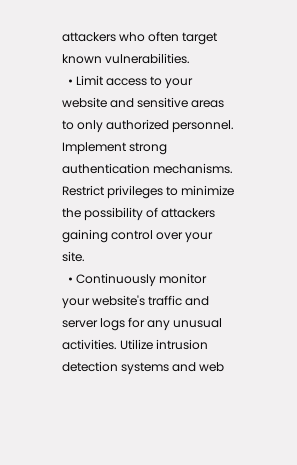attackers who often target known vulnerabilities.
  • Limit access to your website and sensitive areas to only authorized personnel. Implement strong authentication mechanisms. Restrict privileges to minimize the possibility of attackers gaining control over your site.
  • Continuously monitor your website's traffic and server logs for any unusual activities. Utilize intrusion detection systems and web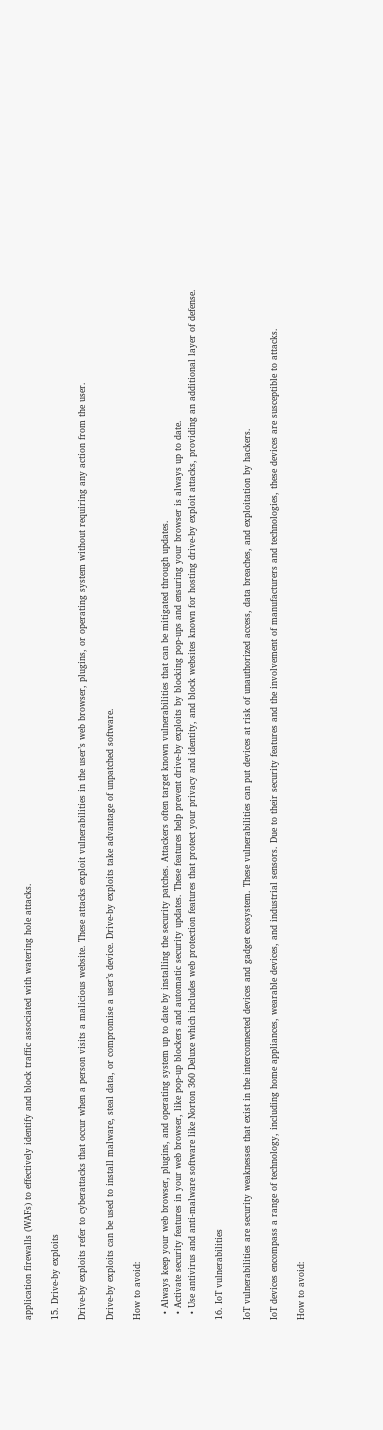application firewalls (WAFs) to effectively identify and block traffic associated with watering hole attacks.

15. Drive-by exploits

Drive-by exploits refer to cyberattacks that occur when a person visits a malicious website. These attacks exploit vulnerabilities in the user’s web browser, plugins, or operating system without requiring any action from the user.

Drive-by exploits can be used to install malware, steal data, or compromise a user’s device. Drive-by exploits take advantage of unpatched software.

How to avoid:

  • Always keep your web browser, plugins, and operating system up to date by installing the security patches. Attackers often target known vulnerabilities that can be mitigated through updates.
  • Activate security features in your web browser, like pop-up blockers and automatic security updates. These features help prevent drive-by exploits by blocking pop-ups and ensuring your browser is always up to date.
  • Use antivirus and anti-malware software like Norton 360 Deluxe which includes web protection features that protect your privacy and identity, and block websites known for hosting drive-by exploit attacks, providing an additional layer of defense.

16. IoT vulnerabilities

IoT vulnerabilities are security weaknesses that exist in the interconnected devices and gadget ecosystem. These vulnerabilities can put devices at risk of unauthorized access, data breaches, and exploitation by hackers.

IoT devices encompass a range of technology, including home appliances, wearable devices, and industrial sensors. Due to their security features and the involvement of manufacturers and technologies, these devices are susceptible to attacks.

How to avoid: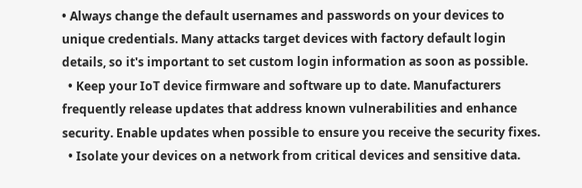• Always change the default usernames and passwords on your devices to unique credentials. Many attacks target devices with factory default login details, so it's important to set custom login information as soon as possible.
  • Keep your IoT device firmware and software up to date. Manufacturers frequently release updates that address known vulnerabilities and enhance security. Enable updates when possible to ensure you receive the security fixes.
  • Isolate your devices on a network from critical devices and sensitive data.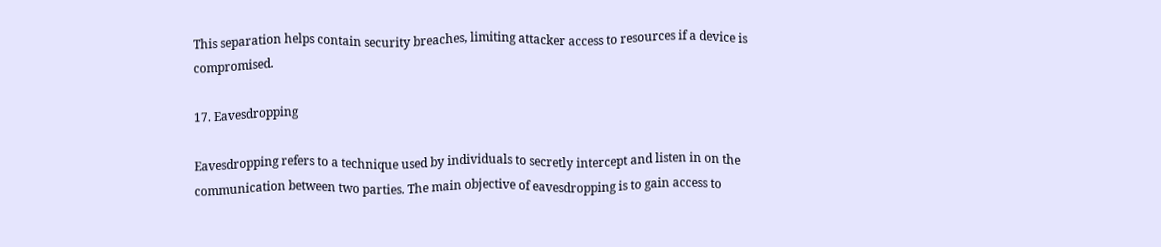This separation helps contain security breaches, limiting attacker access to resources if a device is compromised.

17. Eavesdropping

Eavesdropping refers to a technique used by individuals to secretly intercept and listen in on the communication between two parties. The main objective of eavesdropping is to gain access to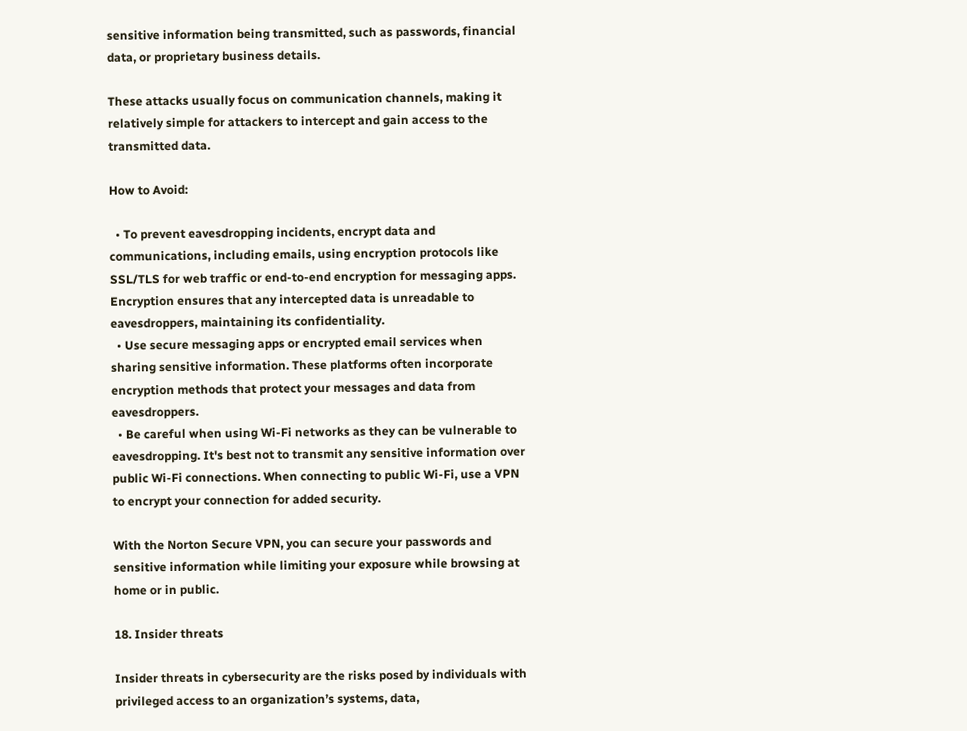sensitive information being transmitted, such as passwords, financial data, or proprietary business details.

These attacks usually focus on communication channels, making it relatively simple for attackers to intercept and gain access to the transmitted data.

How to Avoid:

  • To prevent eavesdropping incidents, encrypt data and communications, including emails, using encryption protocols like SSL/TLS for web traffic or end-to-end encryption for messaging apps. Encryption ensures that any intercepted data is unreadable to eavesdroppers, maintaining its confidentiality.
  • Use secure messaging apps or encrypted email services when sharing sensitive information. These platforms often incorporate encryption methods that protect your messages and data from eavesdroppers.
  • Be careful when using Wi-Fi networks as they can be vulnerable to eavesdropping. It's best not to transmit any sensitive information over public Wi-Fi connections. When connecting to public Wi-Fi, use a VPN to encrypt your connection for added security.

With the Norton Secure VPN, you can secure your passwords and sensitive information while limiting your exposure while browsing at home or in public.

18. Insider threats

Insider threats in cybersecurity are the risks posed by individuals with privileged access to an organization’s systems, data,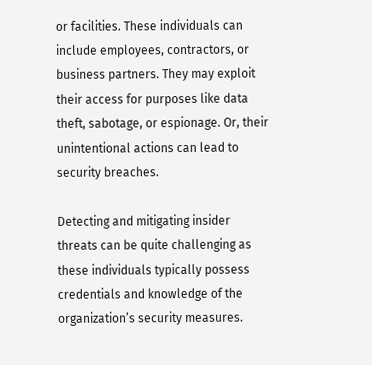or facilities. These individuals can include employees, contractors, or business partners. They may exploit their access for purposes like data theft, sabotage, or espionage. Or, their unintentional actions can lead to security breaches.

Detecting and mitigating insider threats can be quite challenging as these individuals typically possess credentials and knowledge of the organization’s security measures.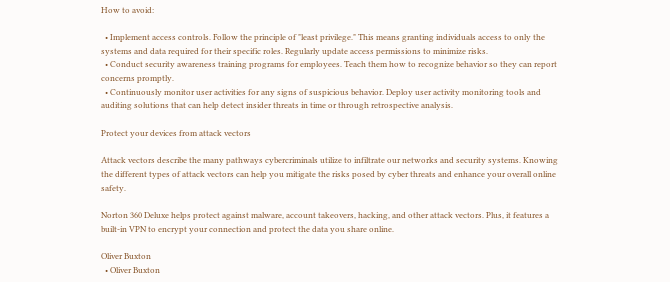How to avoid:

  • Implement access controls. Follow the principle of "least privilege." This means granting individuals access to only the systems and data required for their specific roles. Regularly update access permissions to minimize risks.
  • Conduct security awareness training programs for employees. Teach them how to recognize behavior so they can report concerns promptly.
  • Continuously monitor user activities for any signs of suspicious behavior. Deploy user activity monitoring tools and auditing solutions that can help detect insider threats in time or through retrospective analysis.

Protect your devices from attack vectors

Attack vectors describe the many pathways cybercriminals utilize to infiltrate our networks and security systems. Knowing the different types of attack vectors can help you mitigate the risks posed by cyber threats and enhance your overall online safety.

Norton 360 Deluxe helps protect against malware, account takeovers, hacking, and other attack vectors. Plus, it features a built-in VPN to encrypt your connection and protect the data you share online.

Oliver Buxton
  • Oliver Buxton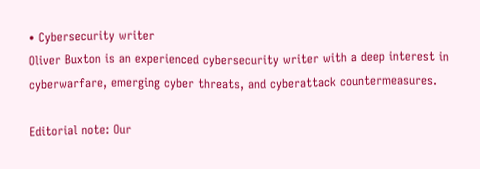• Cybersecurity writer
Oliver Buxton is an experienced cybersecurity writer with a deep interest in cyberwarfare, emerging cyber threats, and cyberattack countermeasures.

Editorial note: Our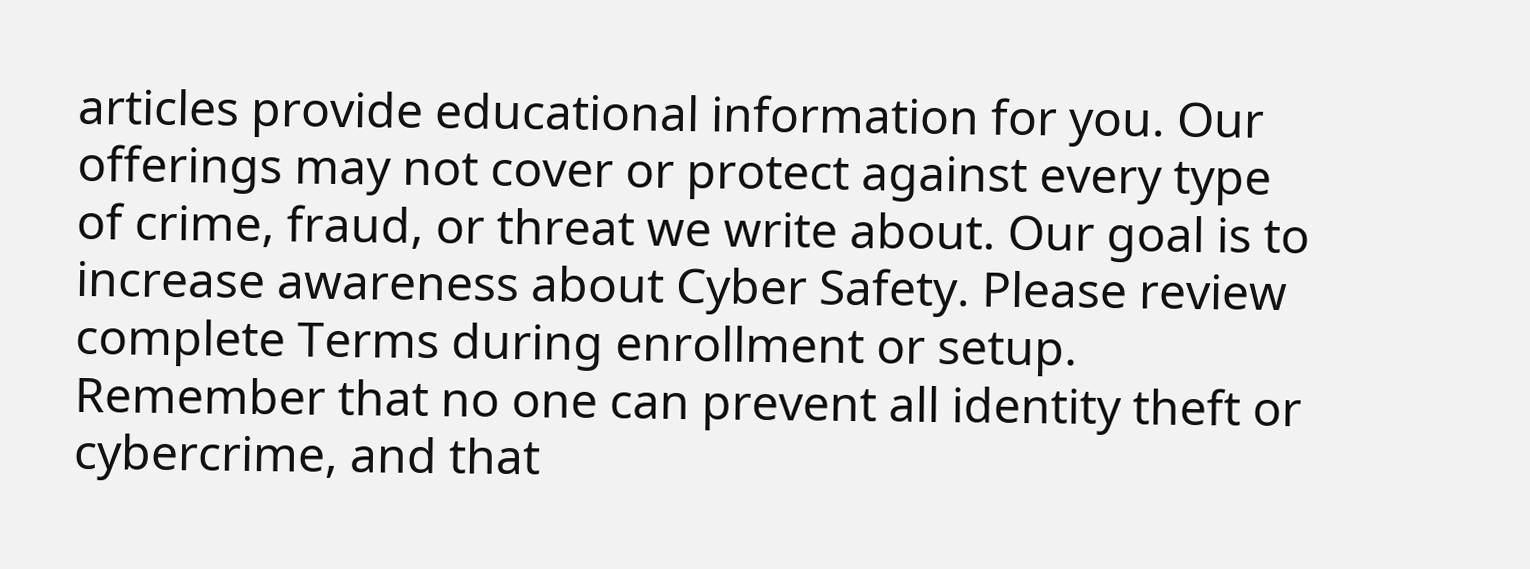articles provide educational information for you. Our offerings may not cover or protect against every type of crime, fraud, or threat we write about. Our goal is to increase awareness about Cyber Safety. Please review complete Terms during enrollment or setup. Remember that no one can prevent all identity theft or cybercrime, and that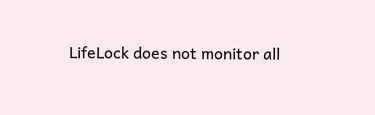LifeLock does not monitor all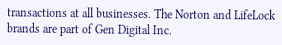transactions at all businesses. The Norton and LifeLock brands are part of Gen Digital Inc.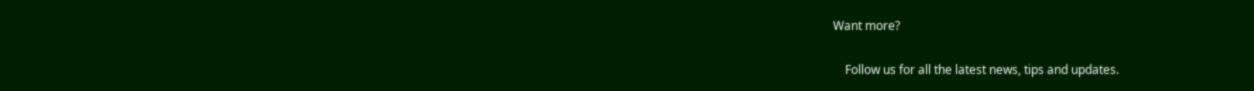Want more?

    Follow us for all the latest news, tips and updates.